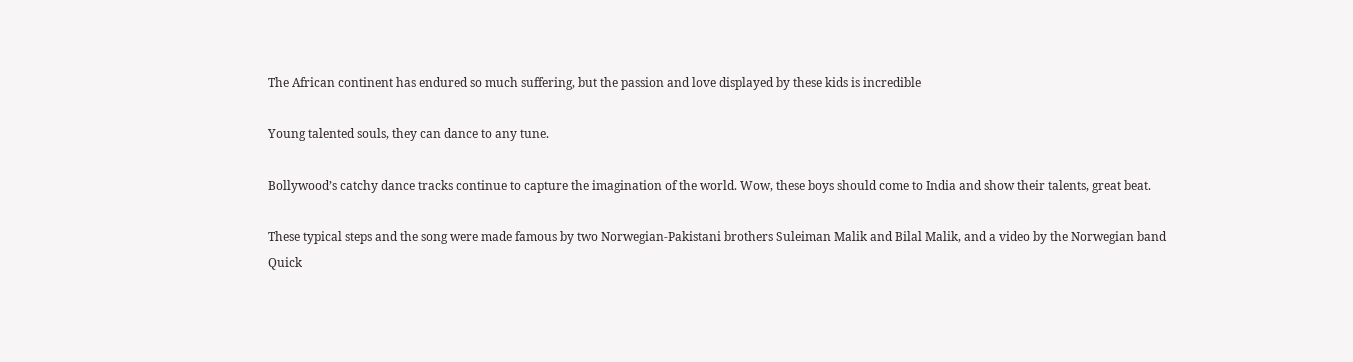The African continent has endured so much suffering, but the passion and love displayed by these kids is incredible

Young talented souls, they can dance to any tune.

Bollywood’s catchy dance tracks continue to capture the imagination of the world. Wow, these boys should come to India and show their talents, great beat.

These typical steps and the song were made famous by two Norwegian-Pakistani brothers Suleiman Malik and Bilal Malik, and a video by the Norwegian band Quick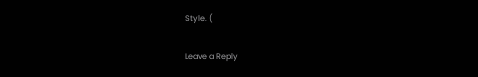Style. (

Leave a Reply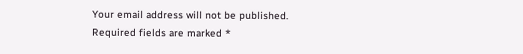Your email address will not be published. Required fields are marked *